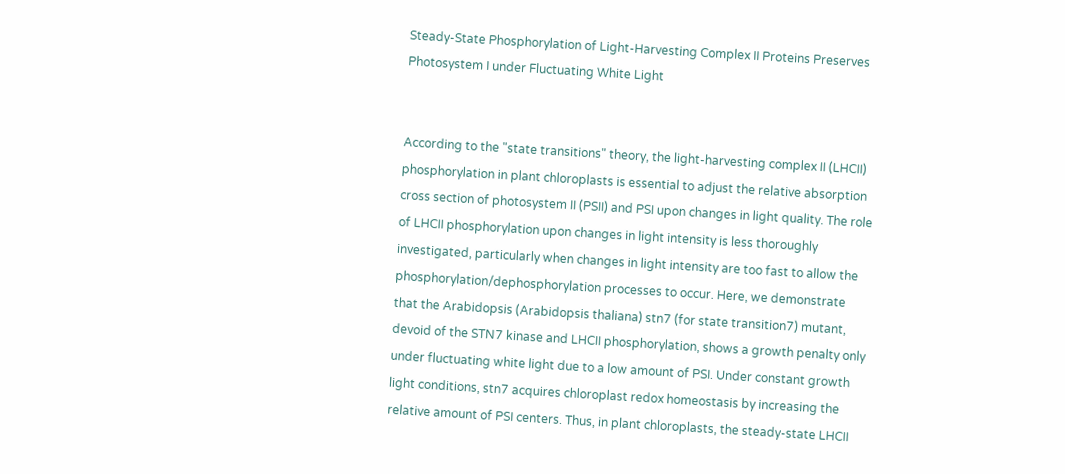Steady-State Phosphorylation of Light-Harvesting Complex II Proteins Preserves Photosystem I under Fluctuating White Light


According to the "state transitions" theory, the light-harvesting complex II (LHCII) phosphorylation in plant chloroplasts is essential to adjust the relative absorption cross section of photosystem II (PSII) and PSI upon changes in light quality. The role of LHCII phosphorylation upon changes in light intensity is less thoroughly investigated, particularly when changes in light intensity are too fast to allow the phosphorylation/dephosphorylation processes to occur. Here, we demonstrate that the Arabidopsis (Arabidopsis thaliana) stn7 (for state transition7) mutant, devoid of the STN7 kinase and LHCII phosphorylation, shows a growth penalty only under fluctuating white light due to a low amount of PSI. Under constant growth light conditions, stn7 acquires chloroplast redox homeostasis by increasing the relative amount of PSI centers. Thus, in plant chloroplasts, the steady-state LHCII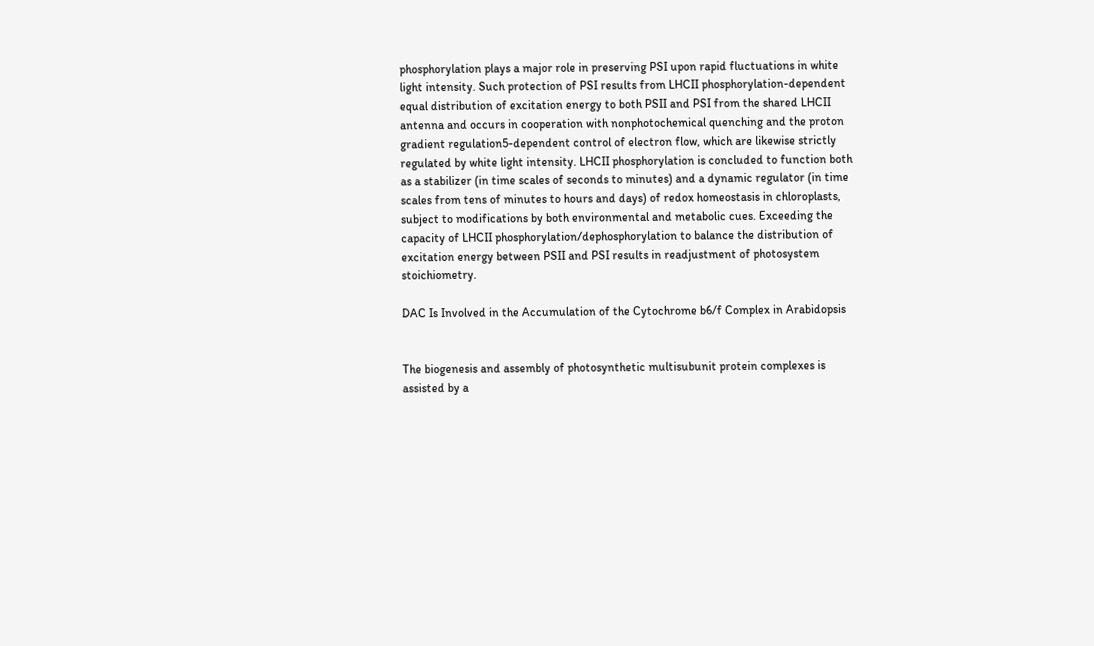phosphorylation plays a major role in preserving PSI upon rapid fluctuations in white light intensity. Such protection of PSI results from LHCII phosphorylation-dependent equal distribution of excitation energy to both PSII and PSI from the shared LHCII antenna and occurs in cooperation with nonphotochemical quenching and the proton gradient regulation5-dependent control of electron flow, which are likewise strictly regulated by white light intensity. LHCII phosphorylation is concluded to function both as a stabilizer (in time scales of seconds to minutes) and a dynamic regulator (in time scales from tens of minutes to hours and days) of redox homeostasis in chloroplasts, subject to modifications by both environmental and metabolic cues. Exceeding the capacity of LHCII phosphorylation/dephosphorylation to balance the distribution of excitation energy between PSII and PSI results in readjustment of photosystem stoichiometry.

DAC Is Involved in the Accumulation of the Cytochrome b6/f Complex in Arabidopsis


The biogenesis and assembly of photosynthetic multisubunit protein complexes is assisted by a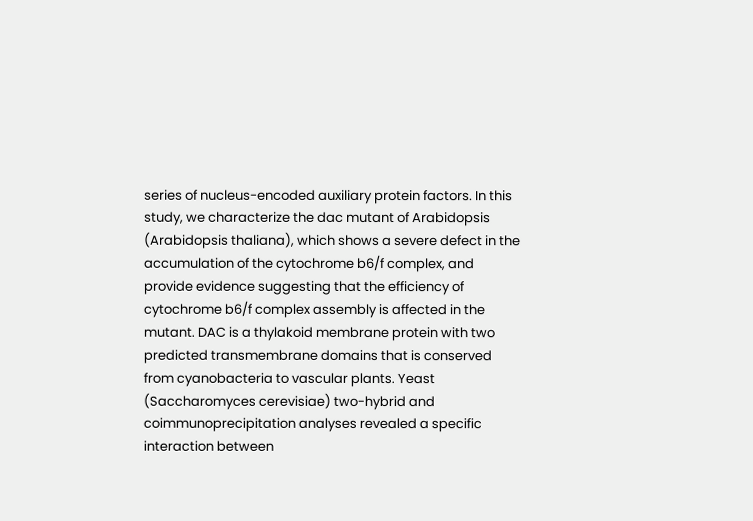series of nucleus-encoded auxiliary protein factors. In this study, we characterize the dac mutant of Arabidopsis (Arabidopsis thaliana), which shows a severe defect in the accumulation of the cytochrome b6/f complex, and provide evidence suggesting that the efficiency of cytochrome b6/f complex assembly is affected in the mutant. DAC is a thylakoid membrane protein with two predicted transmembrane domains that is conserved from cyanobacteria to vascular plants. Yeast (Saccharomyces cerevisiae) two-hybrid and coimmunoprecipitation analyses revealed a specific interaction between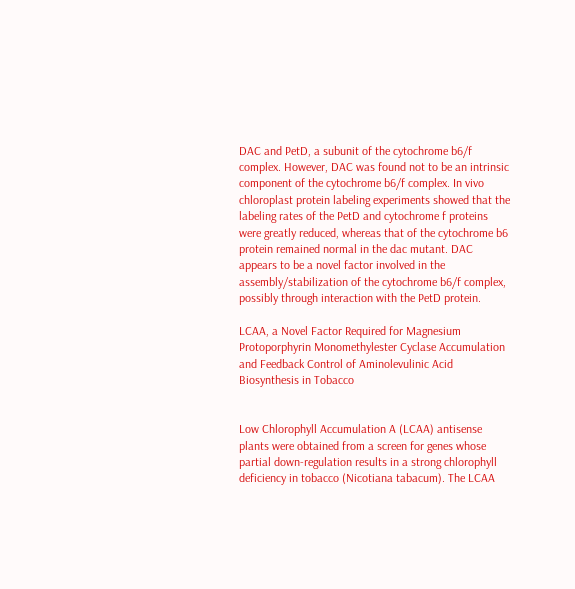DAC and PetD, a subunit of the cytochrome b6/f complex. However, DAC was found not to be an intrinsic component of the cytochrome b6/f complex. In vivo chloroplast protein labeling experiments showed that the labeling rates of the PetD and cytochrome f proteins were greatly reduced, whereas that of the cytochrome b6 protein remained normal in the dac mutant. DAC appears to be a novel factor involved in the assembly/stabilization of the cytochrome b6/f complex, possibly through interaction with the PetD protein.

LCAA, a Novel Factor Required for Magnesium Protoporphyrin Monomethylester Cyclase Accumulation and Feedback Control of Aminolevulinic Acid Biosynthesis in Tobacco


Low Chlorophyll Accumulation A (LCAA) antisense plants were obtained from a screen for genes whose partial down-regulation results in a strong chlorophyll deficiency in tobacco (Nicotiana tabacum). The LCAA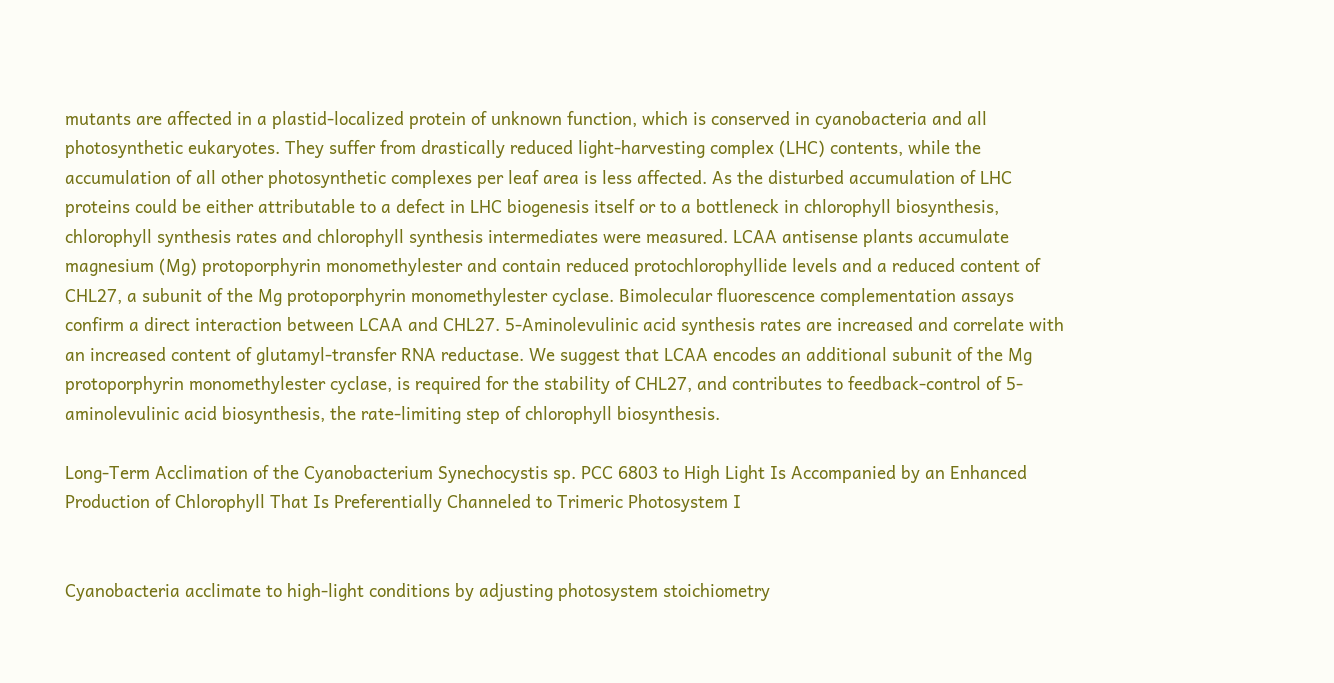mutants are affected in a plastid-localized protein of unknown function, which is conserved in cyanobacteria and all photosynthetic eukaryotes. They suffer from drastically reduced light-harvesting complex (LHC) contents, while the accumulation of all other photosynthetic complexes per leaf area is less affected. As the disturbed accumulation of LHC proteins could be either attributable to a defect in LHC biogenesis itself or to a bottleneck in chlorophyll biosynthesis, chlorophyll synthesis rates and chlorophyll synthesis intermediates were measured. LCAA antisense plants accumulate magnesium (Mg) protoporphyrin monomethylester and contain reduced protochlorophyllide levels and a reduced content of CHL27, a subunit of the Mg protoporphyrin monomethylester cyclase. Bimolecular fluorescence complementation assays confirm a direct interaction between LCAA and CHL27. 5-Aminolevulinic acid synthesis rates are increased and correlate with an increased content of glutamyl-transfer RNA reductase. We suggest that LCAA encodes an additional subunit of the Mg protoporphyrin monomethylester cyclase, is required for the stability of CHL27, and contributes to feedback-control of 5-aminolevulinic acid biosynthesis, the rate-limiting step of chlorophyll biosynthesis.

Long-Term Acclimation of the Cyanobacterium Synechocystis sp. PCC 6803 to High Light Is Accompanied by an Enhanced Production of Chlorophyll That Is Preferentially Channeled to Trimeric Photosystem I


Cyanobacteria acclimate to high-light conditions by adjusting photosystem stoichiometry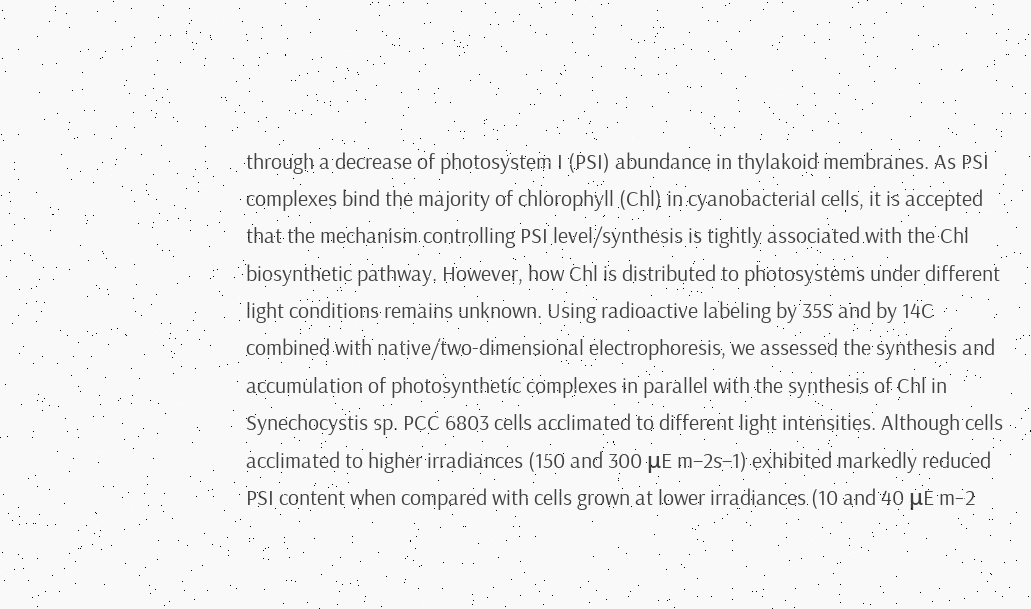through a decrease of photosystem I (PSI) abundance in thylakoid membranes. As PSI complexes bind the majority of chlorophyll (Chl) in cyanobacterial cells, it is accepted that the mechanism controlling PSI level/synthesis is tightly associated with the Chl biosynthetic pathway. However, how Chl is distributed to photosystems under different light conditions remains unknown. Using radioactive labeling by 35S and by 14C combined with native/two-dimensional electrophoresis, we assessed the synthesis and accumulation of photosynthetic complexes in parallel with the synthesis of Chl in Synechocystis sp. PCC 6803 cells acclimated to different light intensities. Although cells acclimated to higher irradiances (150 and 300 μE m–2s–1) exhibited markedly reduced PSI content when compared with cells grown at lower irradiances (10 and 40 μE m–2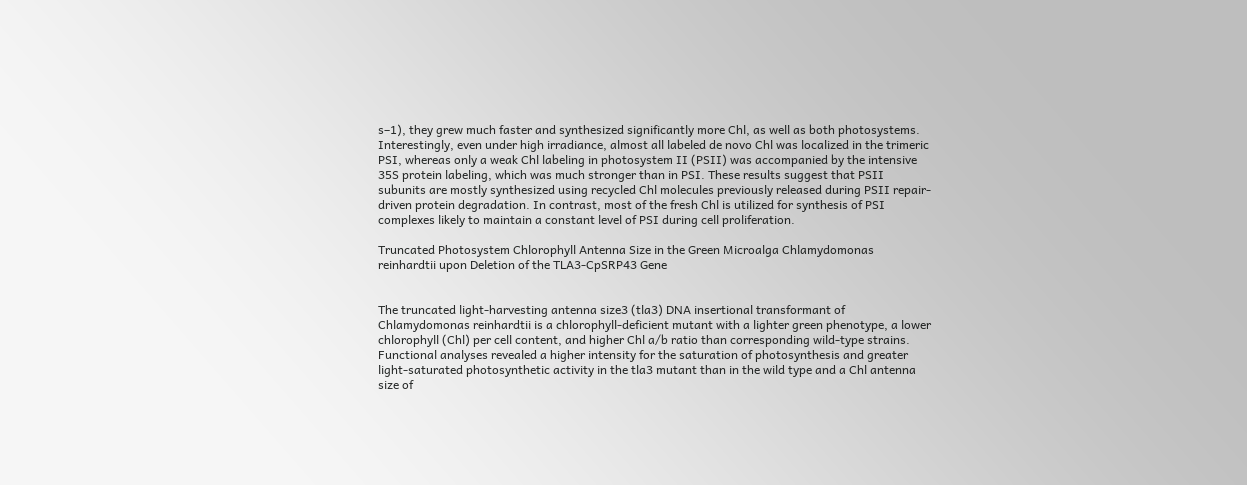s–1), they grew much faster and synthesized significantly more Chl, as well as both photosystems. Interestingly, even under high irradiance, almost all labeled de novo Chl was localized in the trimeric PSI, whereas only a weak Chl labeling in photosystem II (PSII) was accompanied by the intensive 35S protein labeling, which was much stronger than in PSI. These results suggest that PSII subunits are mostly synthesized using recycled Chl molecules previously released during PSII repair-driven protein degradation. In contrast, most of the fresh Chl is utilized for synthesis of PSI complexes likely to maintain a constant level of PSI during cell proliferation.

Truncated Photosystem Chlorophyll Antenna Size in the Green Microalga Chlamydomonas reinhardtii upon Deletion of the TLA3-CpSRP43 Gene


The truncated light-harvesting antenna size3 (tla3) DNA insertional transformant of Chlamydomonas reinhardtii is a chlorophyll-deficient mutant with a lighter green phenotype, a lower chlorophyll (Chl) per cell content, and higher Chl a/b ratio than corresponding wild-type strains. Functional analyses revealed a higher intensity for the saturation of photosynthesis and greater light-saturated photosynthetic activity in the tla3 mutant than in the wild type and a Chl antenna size of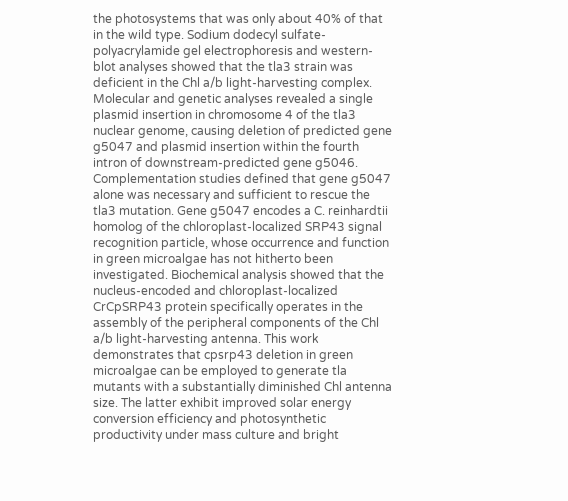the photosystems that was only about 40% of that in the wild type. Sodium dodecyl sulfate-polyacrylamide gel electrophoresis and western-blot analyses showed that the tla3 strain was deficient in the Chl a/b light-harvesting complex. Molecular and genetic analyses revealed a single plasmid insertion in chromosome 4 of the tla3 nuclear genome, causing deletion of predicted gene g5047 and plasmid insertion within the fourth intron of downstream-predicted gene g5046. Complementation studies defined that gene g5047 alone was necessary and sufficient to rescue the tla3 mutation. Gene g5047 encodes a C. reinhardtii homolog of the chloroplast-localized SRP43 signal recognition particle, whose occurrence and function in green microalgae has not hitherto been investigated. Biochemical analysis showed that the nucleus-encoded and chloroplast-localized CrCpSRP43 protein specifically operates in the assembly of the peripheral components of the Chl a/b light-harvesting antenna. This work demonstrates that cpsrp43 deletion in green microalgae can be employed to generate tla mutants with a substantially diminished Chl antenna size. The latter exhibit improved solar energy conversion efficiency and photosynthetic productivity under mass culture and bright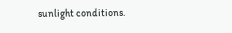sunlight conditions.